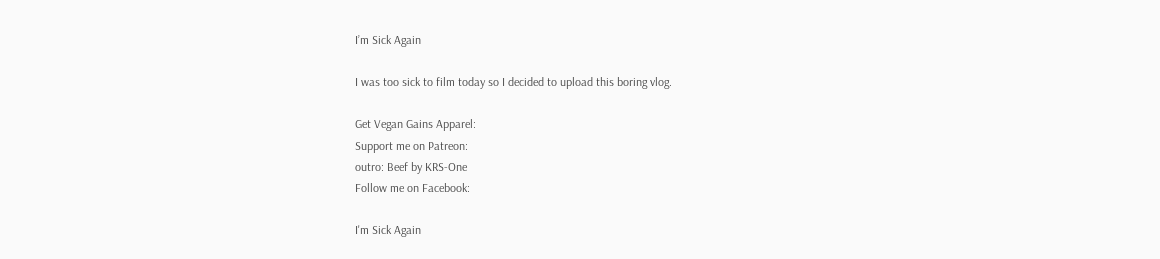I’m Sick Again

I was too sick to film today so I decided to upload this boring vlog.

Get Vegan Gains Apparel:
Support me on Patreon:
outro: Beef by KRS-One
Follow me on Facebook:

I'm Sick Again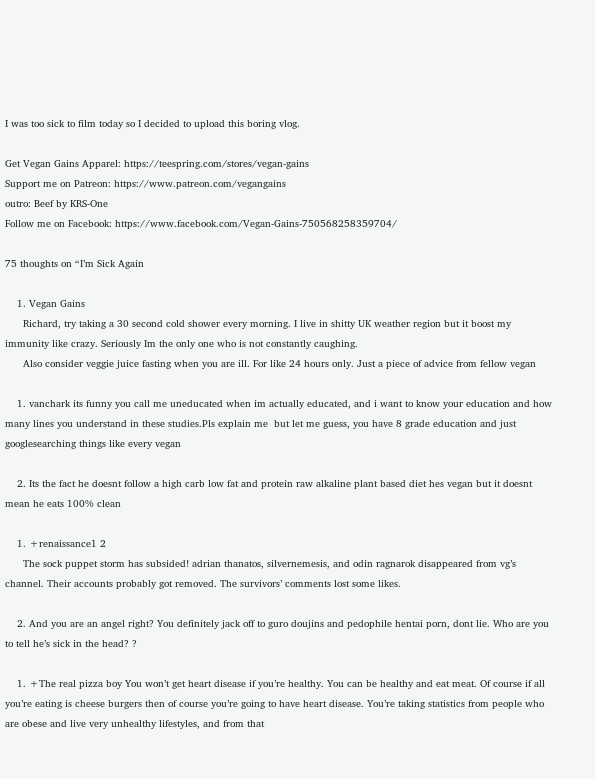I was too sick to film today so I decided to upload this boring vlog.

Get Vegan Gains Apparel: https://teespring.com/stores/vegan-gains
Support me on Patreon: https://www.patreon.com/vegangains
outro: Beef by KRS-One
Follow me on Facebook: https://www.facebook.com/Vegan-Gains-750568258359704/

75 thoughts on “I’m Sick Again

    1. Vegan Gains
      Richard, try taking a 30 second cold shower every morning. I live in shitty UK weather region but it boost my immunity like crazy. Seriously Im the only one who is not constantly caughing.
      Also consider veggie juice fasting when you are ill. For like 24 hours only. Just a piece of advice from fellow vegan

    1. vanchark its funny you call me uneducated when im actually educated, and i want to know your education and how many lines you understand in these studies.Pls explain me  but let me guess, you have 8 grade education and just googlesearching things like every vegan

    2. Its the fact he doesnt follow a high carb low fat and protein raw alkaline plant based diet hes vegan but it doesnt mean he eats 100% clean

    1. +renaissance1 2
      The sock puppet storm has subsided! adrian thanatos, silvernemesis, and odin ragnarok disappeared from vg’s channel. Their accounts probably got removed. The survivors’ comments lost some likes.

    2. And you are an angel right? You definitely jack off to guro doujins and pedophile hentai porn, dont lie. Who are you to tell he’s sick in the head? ?

    1. +The real pizza boy You won’t get heart disease if you’re healthy. You can be healthy and eat meat. Of course if all you’re eating is cheese burgers then of course you’re going to have heart disease. You’re taking statistics from people who are obese and live very unhealthy lifestyles, and from that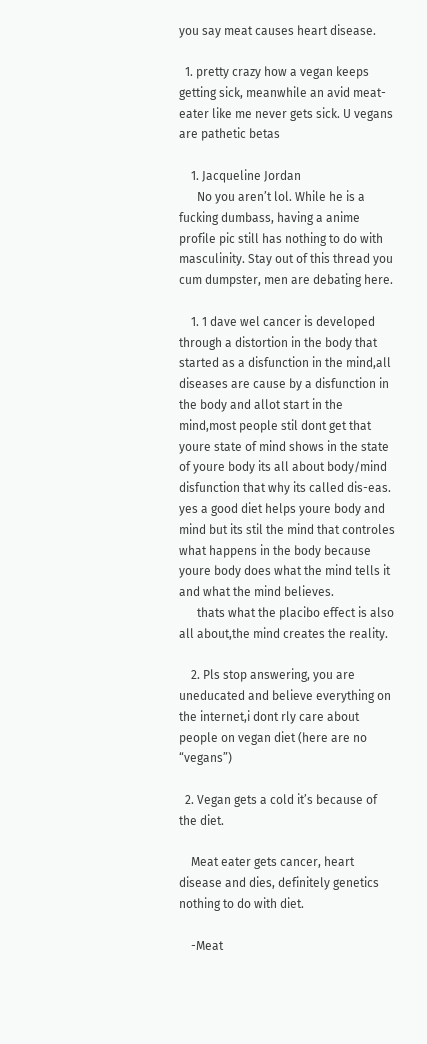you say meat causes heart disease.

  1. pretty crazy how a vegan keeps getting sick, meanwhile an avid meat-eater like me never gets sick. U vegans are pathetic betas

    1. Jacqueline Jordan
      No you aren’t lol. While he is a fucking dumbass, having a anime profile pic still has nothing to do with masculinity. Stay out of this thread you cum dumpster, men are debating here.

    1. 1 dave wel cancer is developed through a distortion in the body that started as a disfunction in the mind,all diseases are cause by a disfunction in the body and allot start in the mind,most people stil dont get that youre state of mind shows in the state of youre body its all about body/mind disfunction that why its called dis-eas. yes a good diet helps youre body and mind but its stil the mind that controles what happens in the body because youre body does what the mind tells it and what the mind believes.
      thats what the placibo effect is also all about,the mind creates the reality.

    2. Pls stop answering, you are uneducated and believe everything on the internet,i dont rly care about people on vegan diet (here are no “vegans”)

  2. Vegan gets a cold it’s because of the diet.

    Meat eater gets cancer, heart disease and dies, definitely genetics nothing to do with diet.

    -Meat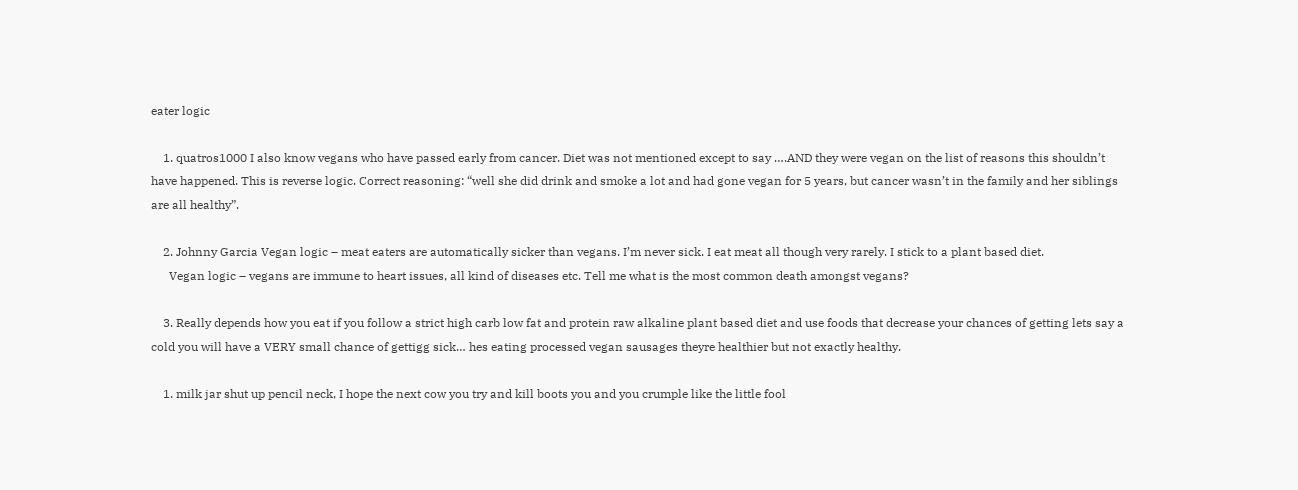eater logic

    1. quatros1000 I also know vegans who have passed early from cancer. Diet was not mentioned except to say ….AND they were vegan on the list of reasons this shouldn’t have happened. This is reverse logic. Correct reasoning: “well she did drink and smoke a lot and had gone vegan for 5 years, but cancer wasn’t in the family and her siblings are all healthy”.

    2. Johnny Garcia Vegan logic – meat eaters are automatically sicker than vegans. I’m never sick. I eat meat all though very rarely. I stick to a plant based diet.
      Vegan logic – vegans are immune to heart issues, all kind of diseases etc. Tell me what is the most common death amongst vegans?

    3. Really depends how you eat if you follow a strict high carb low fat and protein raw alkaline plant based diet and use foods that decrease your chances of getting lets say a cold you will have a VERY small chance of gettigg sick… hes eating processed vegan sausages theyre healthier but not exactly healthy.

    1. milk jar shut up pencil neck, I hope the next cow you try and kill boots you and you crumple like the little fool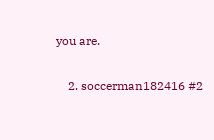you are.

    2. soccerman182416 #2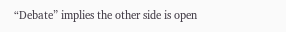“Debate” implies the other side is open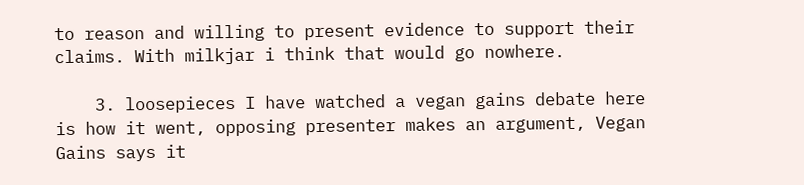to reason and willing to present evidence to support their claims. With milkjar i think that would go nowhere.

    3. loosepieces I have watched a vegan gains debate here is how it went, opposing presenter makes an argument, Vegan Gains says it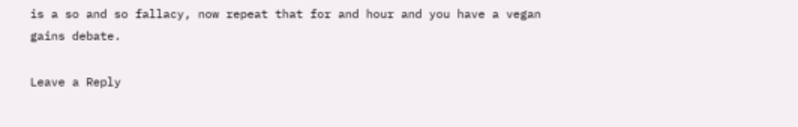is a so and so fallacy, now repeat that for and hour and you have a vegan gains debate.

Leave a Reply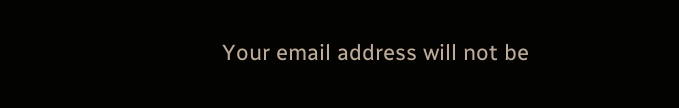Your email address will not be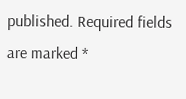published. Required fields are marked *